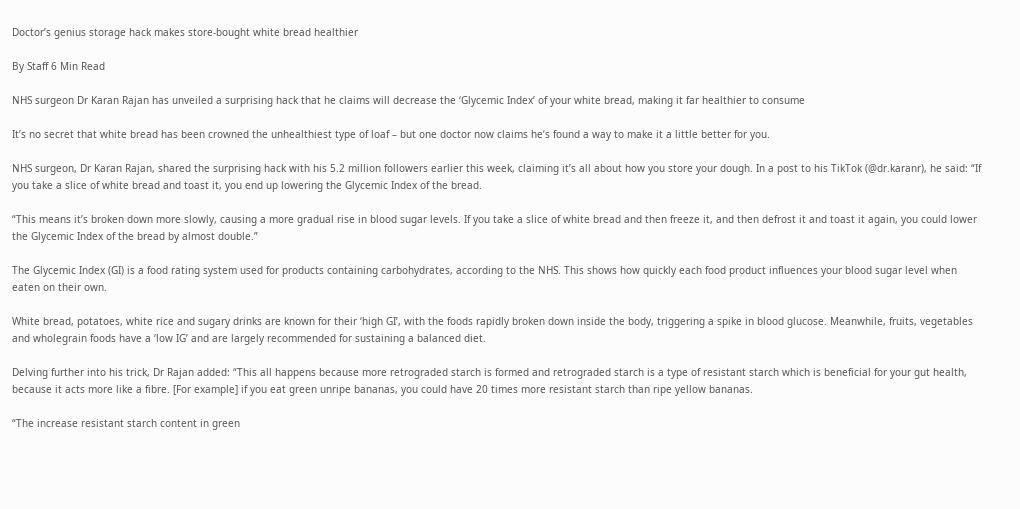Doctor’s genius storage hack makes store-bought white bread healthier

By Staff 6 Min Read

NHS surgeon Dr Karan Rajan has unveiled a surprising hack that he claims will decrease the ‘Glycemic Index’ of your white bread, making it far healthier to consume

It’s no secret that white bread has been crowned the unhealthiest type of loaf – but one doctor now claims he’s found a way to make it a little better for you.

NHS surgeon, Dr Karan Rajan, shared the surprising hack with his 5.2 million followers earlier this week, claiming it’s all about how you store your dough. In a post to his TikTok (@dr.karanr), he said: “If you take a slice of white bread and toast it, you end up lowering the Glycemic Index of the bread.

“This means it’s broken down more slowly, causing a more gradual rise in blood sugar levels. If you take a slice of white bread and then freeze it, and then defrost it and toast it again, you could lower the Glycemic Index of the bread by almost double.”

The Glycemic Index (GI) is a food rating system used for products containing carbohydrates, according to the NHS. This shows how quickly each food product influences your blood sugar level when eaten on their own.

White bread, potatoes, white rice and sugary drinks are known for their ‘high GI’, with the foods rapidly broken down inside the body, triggering a spike in blood glucose. Meanwhile, fruits, vegetables and wholegrain foods have a ‘low IG’ and are largely recommended for sustaining a balanced diet.

Delving further into his trick, Dr Rajan added: “This all happens because more retrograded starch is formed and retrograded starch is a type of resistant starch which is beneficial for your gut health, because it acts more like a fibre. [For example] if you eat green unripe bananas, you could have 20 times more resistant starch than ripe yellow bananas.

“The increase resistant starch content in green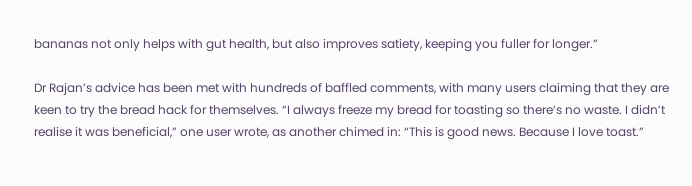bananas not only helps with gut health, but also improves satiety, keeping you fuller for longer.”

Dr Rajan’s advice has been met with hundreds of baffled comments, with many users claiming that they are keen to try the bread hack for themselves. “I always freeze my bread for toasting so there’s no waste. I didn’t realise it was beneficial,” one user wrote, as another chimed in: “This is good news. Because I love toast.”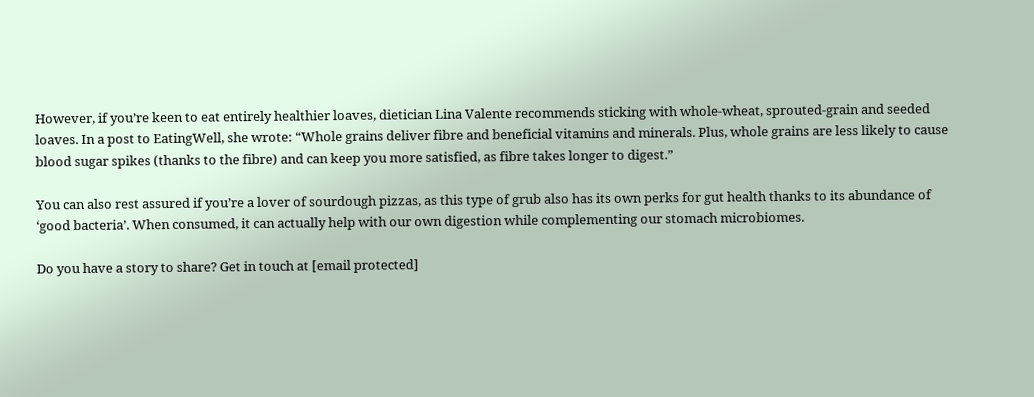However, if you’re keen to eat entirely healthier loaves, dietician Lina Valente recommends sticking with whole-wheat, sprouted-grain and seeded loaves. In a post to EatingWell, she wrote: “Whole grains deliver fibre and beneficial vitamins and minerals. Plus, whole grains are less likely to cause blood sugar spikes (thanks to the fibre) and can keep you more satisfied, as fibre takes longer to digest.”

You can also rest assured if you’re a lover of sourdough pizzas, as this type of grub also has its own perks for gut health thanks to its abundance of ‘good bacteria’. When consumed, it can actually help with our own digestion while complementing our stomach microbiomes.

Do you have a story to share? Get in touch at [email protected]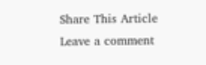Share This Article
Leave a comment